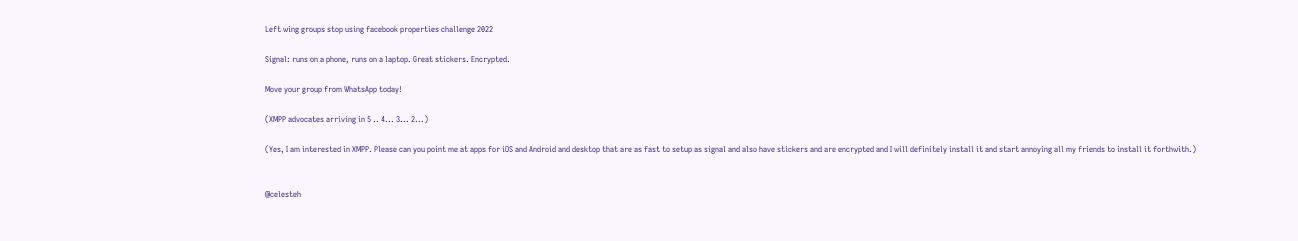Left wing groups stop using facebook properties challenge 2022

Signal: runs on a phone, runs on a laptop. Great stickers. Encrypted.

Move your group from WhatsApp today!

(XMPP advocates arriving in 5 .. 4... 3... 2...)

(Yes, I am interested in XMPP. Please can you point me at apps for iOS and Android and desktop that are as fast to setup as signal and also have stickers and are encrypted and I will definitely install it and start annoying all my friends to install it forthwith.)


@celesteh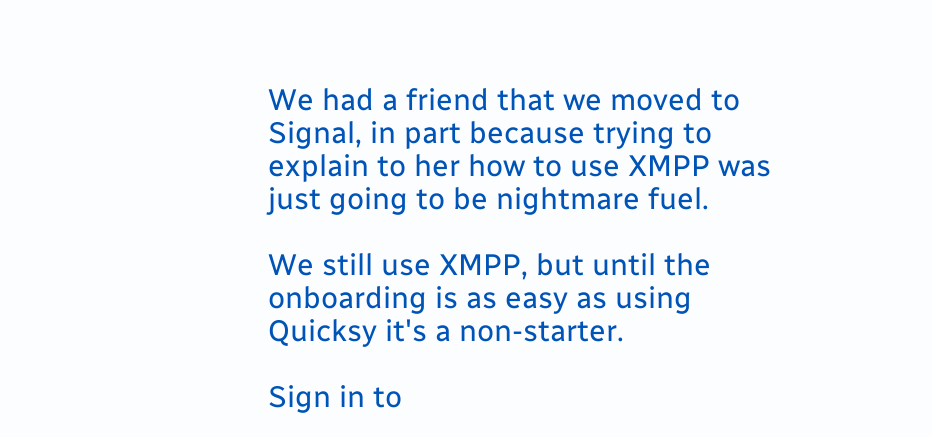We had a friend that we moved to Signal, in part because trying to explain to her how to use XMPP was just going to be nightmare fuel.

We still use XMPP, but until the onboarding is as easy as using Quicksy it's a non-starter.

Sign in to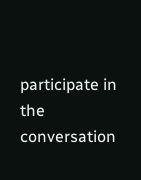participate in the conversation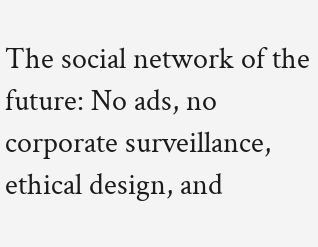The social network of the future: No ads, no corporate surveillance, ethical design, and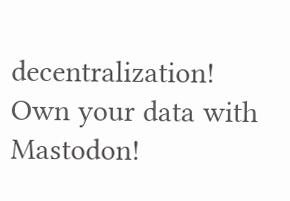decentralization! Own your data with Mastodon!